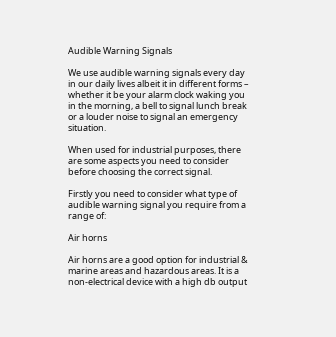Audible Warning Signals

We use audible warning signals every day in our daily lives albeit it in different forms – whether it be your alarm clock waking you in the morning, a bell to signal lunch break or a louder noise to signal an emergency situation.

When used for industrial purposes, there are some aspects you need to consider before choosing the correct signal.

Firstly you need to consider what type of audible warning signal you require from a range of:

Air horns

Air horns are a good option for industrial & marine areas and hazardous areas. It is a non-electrical device with a high db output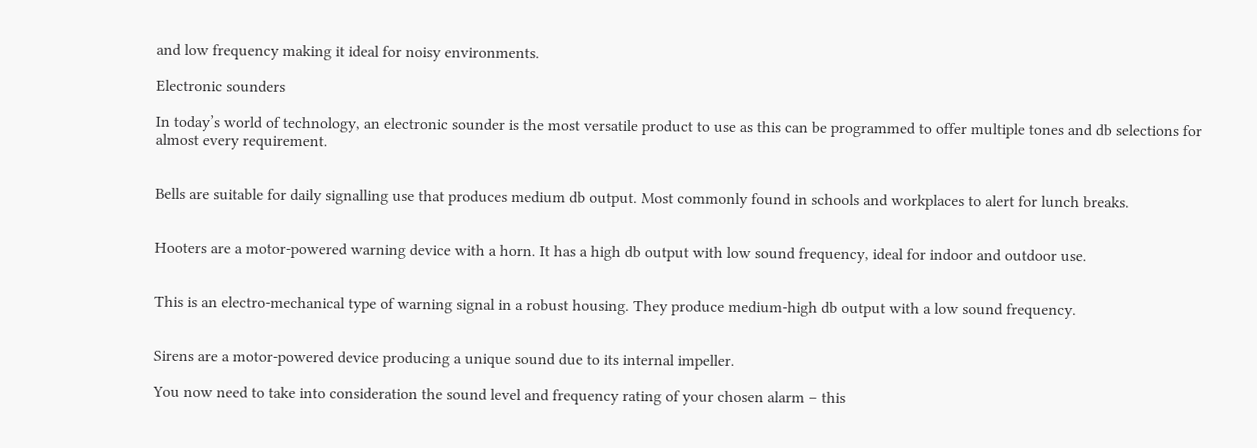and low frequency making it ideal for noisy environments.

Electronic sounders

In today’s world of technology, an electronic sounder is the most versatile product to use as this can be programmed to offer multiple tones and db selections for almost every requirement.


Bells are suitable for daily signalling use that produces medium db output. Most commonly found in schools and workplaces to alert for lunch breaks.


Hooters are a motor-powered warning device with a horn. It has a high db output with low sound frequency, ideal for indoor and outdoor use.


This is an electro-mechanical type of warning signal in a robust housing. They produce medium-high db output with a low sound frequency.


Sirens are a motor-powered device producing a unique sound due to its internal impeller.

You now need to take into consideration the sound level and frequency rating of your chosen alarm – this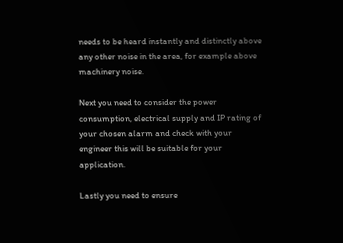needs to be heard instantly and distinctly above any other noise in the area, for example above machinery noise.

Next you need to consider the power consumption, electrical supply and IP rating of your chosen alarm and check with your engineer this will be suitable for your application.

Lastly you need to ensure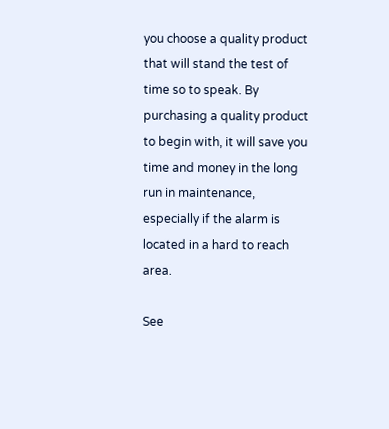you choose a quality product that will stand the test of time so to speak. By purchasing a quality product to begin with, it will save you time and money in the long run in maintenance, especially if the alarm is located in a hard to reach area.

See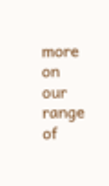more on our range of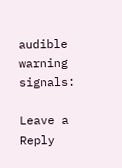audible warning signals:

Leave a Reply